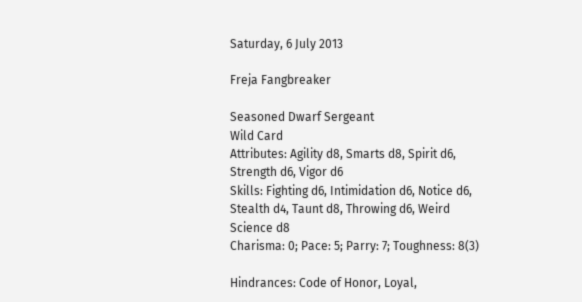Saturday, 6 July 2013

Freja Fangbreaker

Seasoned Dwarf Sergeant
Wild Card
Attributes: Agility d8, Smarts d8, Spirit d6, Strength d6, Vigor d6
Skills: Fighting d6, Intimidation d6, Notice d6, Stealth d4, Taunt d8, Throwing d6, Weird Science d8
Charisma: 0; Pace: 5; Parry: 7; Toughness: 8(3)

Hindrances: Code of Honor, Loyal,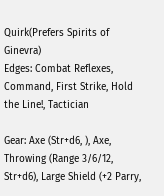Quirk(Prefers Spirits of Ginevra)
Edges: Combat Reflexes, Command, First Strike, Hold the Line!, Tactician

Gear: Axe (Str+d6, ), Axe, Throwing (Range 3/6/12, Str+d6), Large Shield (+2 Parry,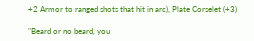+2 Armor to ranged shots that hit in arc), Plate Corselet (+3)

"Beard or no beard, you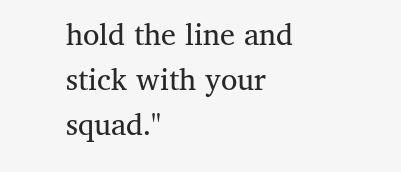hold the line and stick with your squad."